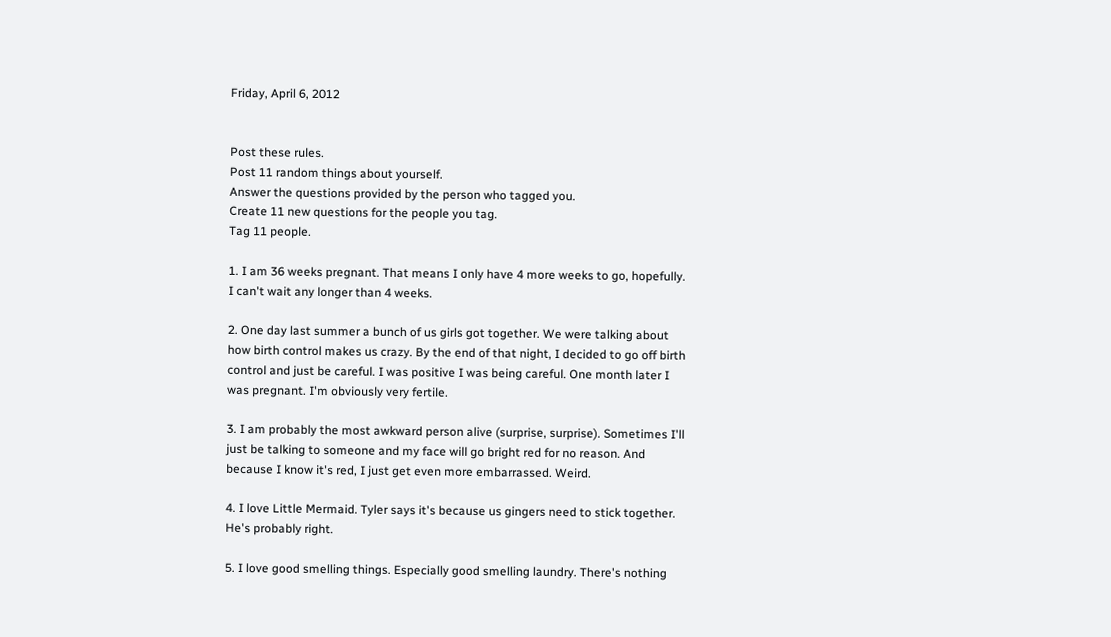Friday, April 6, 2012


Post these rules.
Post 11 random things about yourself.
Answer the questions provided by the person who tagged you.
Create 11 new questions for the people you tag.
Tag 11 people.

1. I am 36 weeks pregnant. That means I only have 4 more weeks to go, hopefully. I can't wait any longer than 4 weeks.

2. One day last summer a bunch of us girls got together. We were talking about how birth control makes us crazy. By the end of that night, I decided to go off birth control and just be careful. I was positive I was being careful. One month later I was pregnant. I'm obviously very fertile.

3. I am probably the most awkward person alive (surprise, surprise). Sometimes I'll just be talking to someone and my face will go bright red for no reason. And because I know it's red, I just get even more embarrassed. Weird.

4. I love Little Mermaid. Tyler says it's because us gingers need to stick together. He's probably right.

5. I love good smelling things. Especially good smelling laundry. There's nothing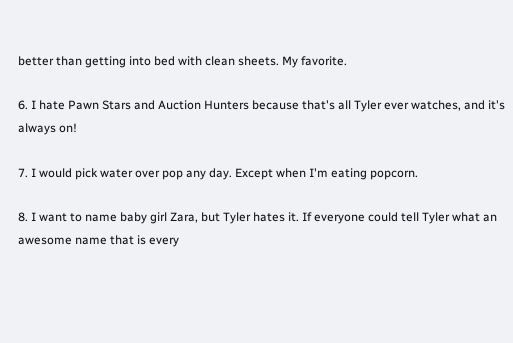better than getting into bed with clean sheets. My favorite.

6. I hate Pawn Stars and Auction Hunters because that's all Tyler ever watches, and it's always on!

7. I would pick water over pop any day. Except when I'm eating popcorn.

8. I want to name baby girl Zara, but Tyler hates it. If everyone could tell Tyler what an awesome name that is every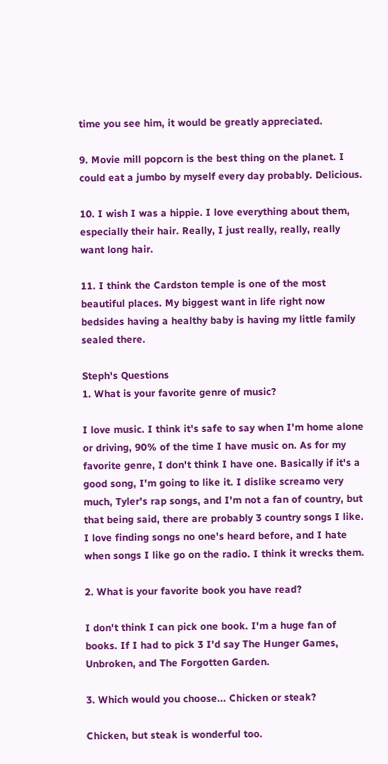time you see him, it would be greatly appreciated.

9. Movie mill popcorn is the best thing on the planet. I could eat a jumbo by myself every day probably. Delicious.

10. I wish I was a hippie. I love everything about them, especially their hair. Really, I just really, really, really want long hair.

11. I think the Cardston temple is one of the most beautiful places. My biggest want in life right now bedsides having a healthy baby is having my little family sealed there.

Steph's Questions
1. What is your favorite genre of music?

I love music. I think it's safe to say when I'm home alone or driving, 90% of the time I have music on. As for my favorite genre, I don't think I have one. Basically if it's a good song, I'm going to like it. I dislike screamo very much, Tyler's rap songs, and I'm not a fan of country, but that being said, there are probably 3 country songs I like. I love finding songs no one's heard before, and I hate when songs I like go on the radio. I think it wrecks them.

2. What is your favorite book you have read?

I don't think I can pick one book. I'm a huge fan of books. If I had to pick 3 I'd say The Hunger Games, Unbroken, and The Forgotten Garden.

3. Which would you choose... Chicken or steak?

Chicken, but steak is wonderful too.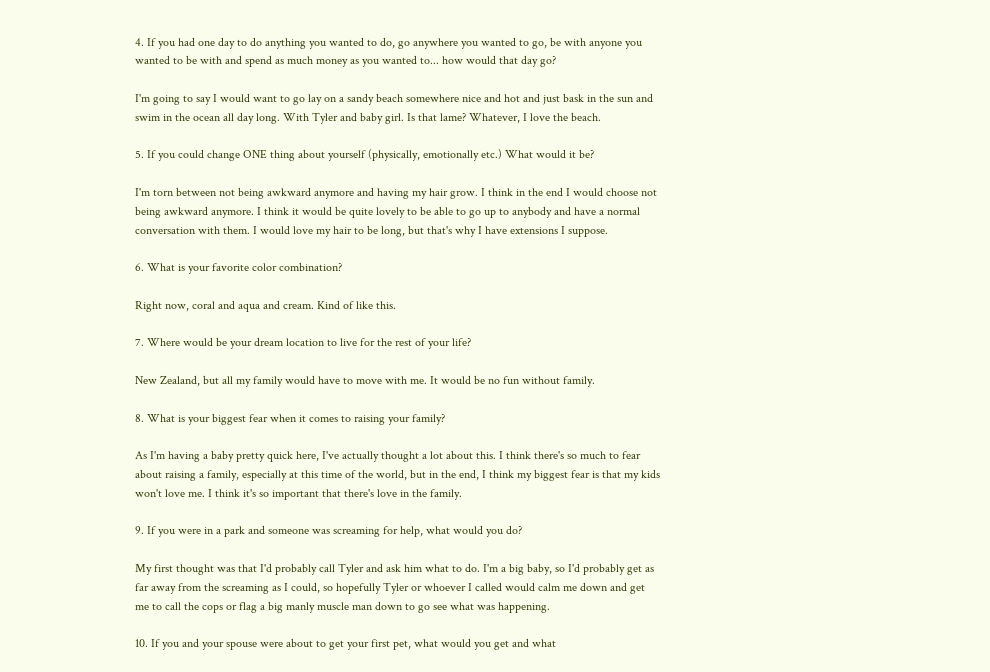4. If you had one day to do anything you wanted to do, go anywhere you wanted to go, be with anyone you wanted to be with and spend as much money as you wanted to... how would that day go?

I'm going to say I would want to go lay on a sandy beach somewhere nice and hot and just bask in the sun and swim in the ocean all day long. With Tyler and baby girl. Is that lame? Whatever, I love the beach.

5. If you could change ONE thing about yourself (physically, emotionally etc.) What would it be?

I'm torn between not being awkward anymore and having my hair grow. I think in the end I would choose not being awkward anymore. I think it would be quite lovely to be able to go up to anybody and have a normal conversation with them. I would love my hair to be long, but that's why I have extensions I suppose.

6. What is your favorite color combination?

Right now, coral and aqua and cream. Kind of like this.

7. Where would be your dream location to live for the rest of your life?

New Zealand, but all my family would have to move with me. It would be no fun without family.

8. What is your biggest fear when it comes to raising your family?

As I'm having a baby pretty quick here, I've actually thought a lot about this. I think there's so much to fear about raising a family, especially at this time of the world, but in the end, I think my biggest fear is that my kids won't love me. I think it's so important that there's love in the family.

9. If you were in a park and someone was screaming for help, what would you do?

My first thought was that I'd probably call Tyler and ask him what to do. I'm a big baby, so I'd probably get as far away from the screaming as I could, so hopefully Tyler or whoever I called would calm me down and get me to call the cops or flag a big manly muscle man down to go see what was happening.

10. If you and your spouse were about to get your first pet, what would you get and what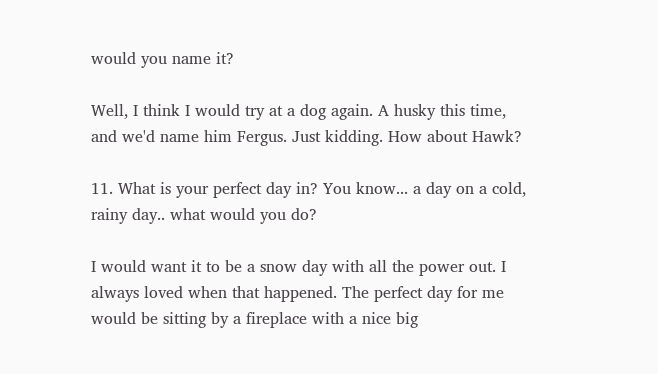would you name it?

Well, I think I would try at a dog again. A husky this time, and we'd name him Fergus. Just kidding. How about Hawk?

11. What is your perfect day in? You know... a day on a cold, rainy day.. what would you do?

I would want it to be a snow day with all the power out. I always loved when that happened. The perfect day for me would be sitting by a fireplace with a nice big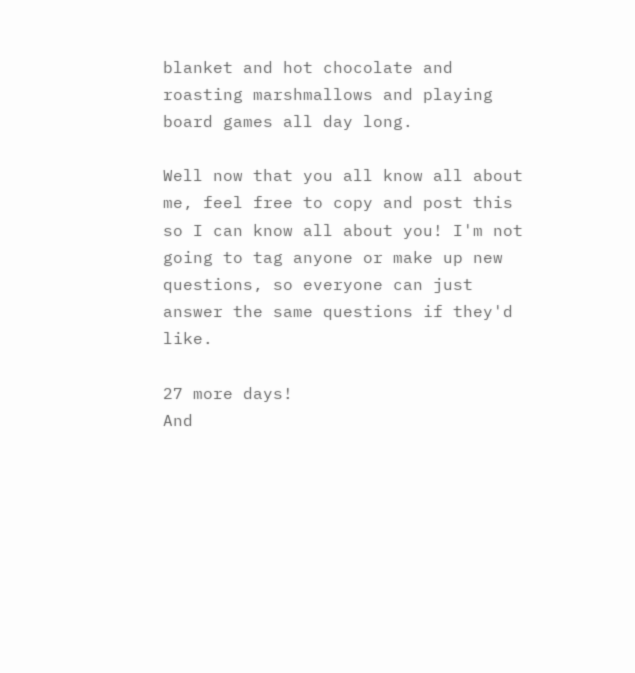blanket and hot chocolate and roasting marshmallows and playing board games all day long.

Well now that you all know all about me, feel free to copy and post this so I can know all about you! I'm not going to tag anyone or make up new questions, so everyone can just answer the same questions if they'd like.

27 more days!
And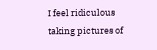I feel ridiculous taking pictures of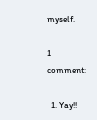myself.

1 comment:

  1. Yay!!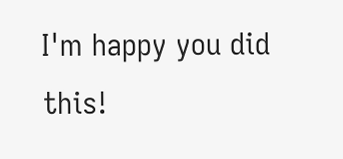I'm happy you did this!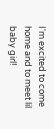I'm excited to come home and to meet lil baby girl!